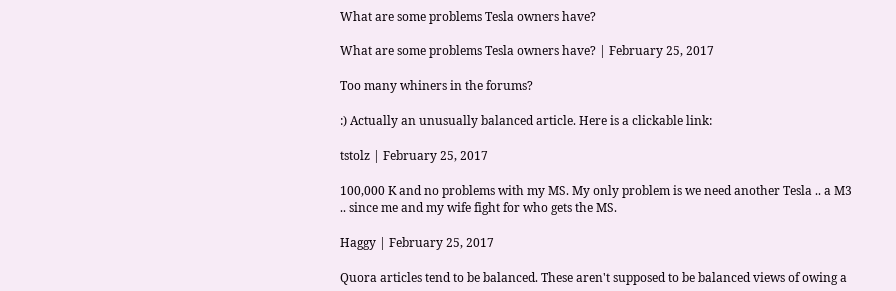What are some problems Tesla owners have?

What are some problems Tesla owners have? | February 25, 2017

Too many whiners in the forums?

:) Actually an unusually balanced article. Here is a clickable link:

tstolz | February 25, 2017

100,000 K and no problems with my MS. My only problem is we need another Tesla .. a M3 .. since me and my wife fight for who gets the MS.

Haggy | February 25, 2017

Quora articles tend to be balanced. These aren't supposed to be balanced views of owing a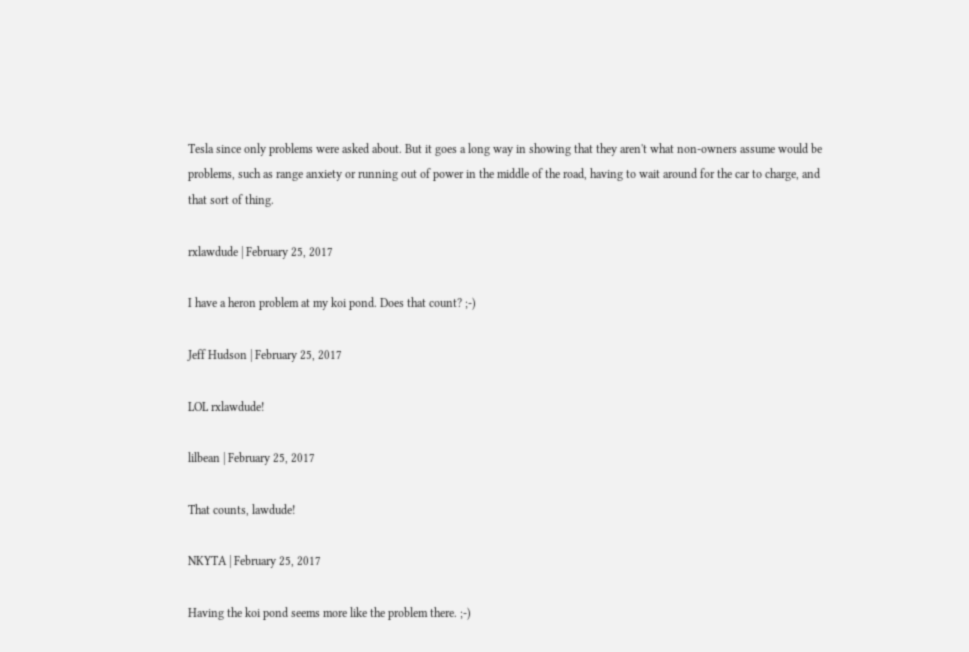Tesla since only problems were asked about. But it goes a long way in showing that they aren't what non-owners assume would be problems, such as range anxiety or running out of power in the middle of the road, having to wait around for the car to charge, and that sort of thing.

rxlawdude | February 25, 2017

I have a heron problem at my koi pond. Does that count? ;-)

Jeff Hudson | February 25, 2017

LOL rxlawdude!

lilbean | February 25, 2017

That counts, lawdude!

NKYTA | February 25, 2017

Having the koi pond seems more like the problem there. ;-)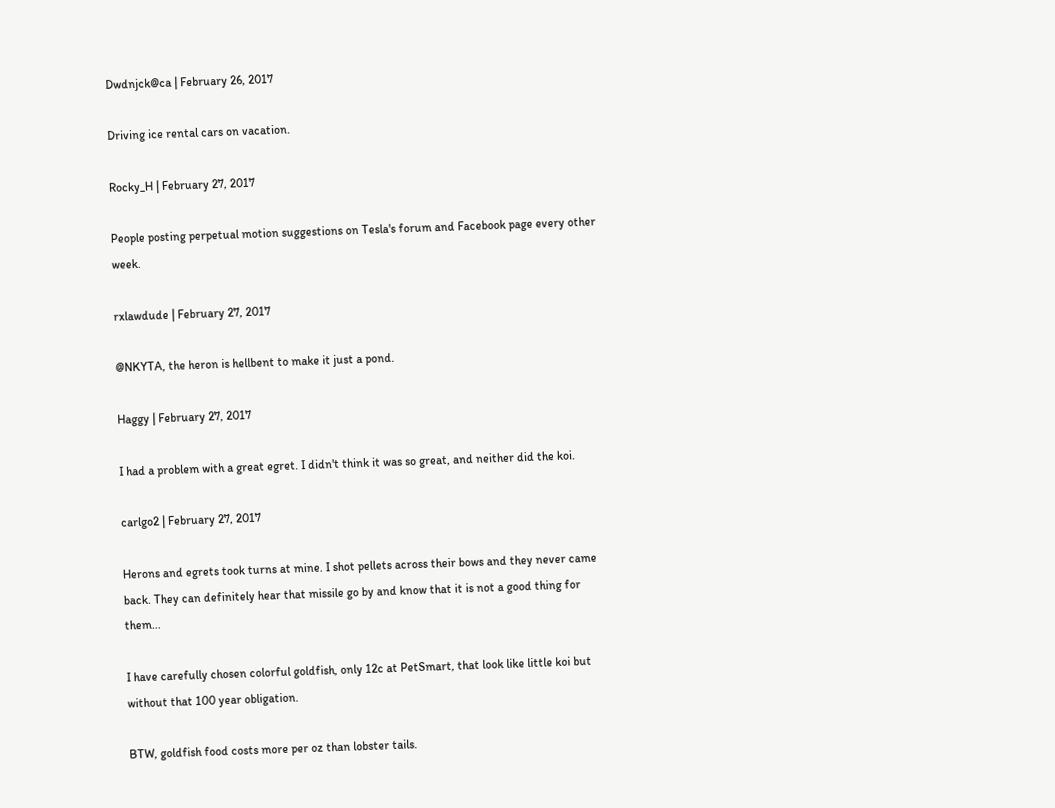Dwdnjck@ca | February 26, 2017

Driving ice rental cars on vacation.

Rocky_H | February 27, 2017

People posting perpetual motion suggestions on Tesla's forum and Facebook page every other week.

rxlawdude | February 27, 2017

@NKYTA, the heron is hellbent to make it just a pond.

Haggy | February 27, 2017

I had a problem with a great egret. I didn't think it was so great, and neither did the koi.

carlgo2 | February 27, 2017

Herons and egrets took turns at mine. I shot pellets across their bows and they never came back. They can definitely hear that missile go by and know that it is not a good thing for them...

I have carefully chosen colorful goldfish, only 12c at PetSmart, that look like little koi but without that 100 year obligation.

BTW, goldfish food costs more per oz than lobster tails.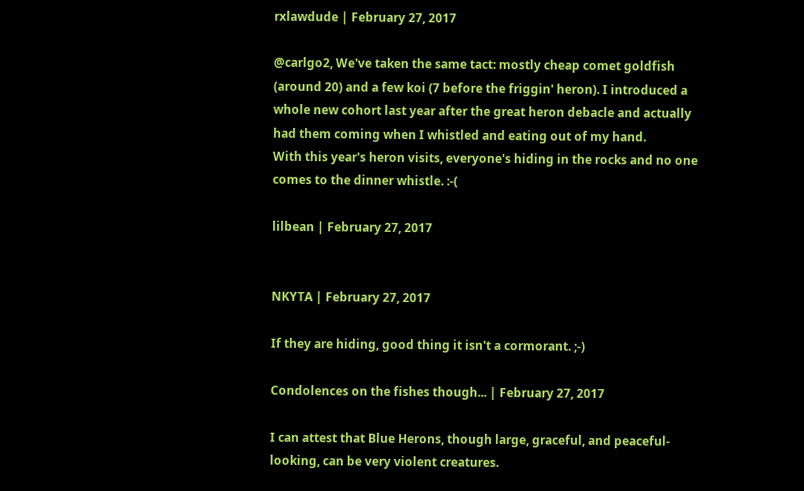rxlawdude | February 27, 2017

@carlgo2, We've taken the same tact: mostly cheap comet goldfish (around 20) and a few koi (7 before the friggin' heron). I introduced a whole new cohort last year after the great heron debacle and actually had them coming when I whistled and eating out of my hand.
With this year's heron visits, everyone's hiding in the rocks and no one comes to the dinner whistle. :-(

lilbean | February 27, 2017


NKYTA | February 27, 2017

If they are hiding, good thing it isn't a cormorant. ;-)

Condolences on the fishes though... | February 27, 2017

I can attest that Blue Herons, though large, graceful, and peaceful-looking, can be very violent creatures.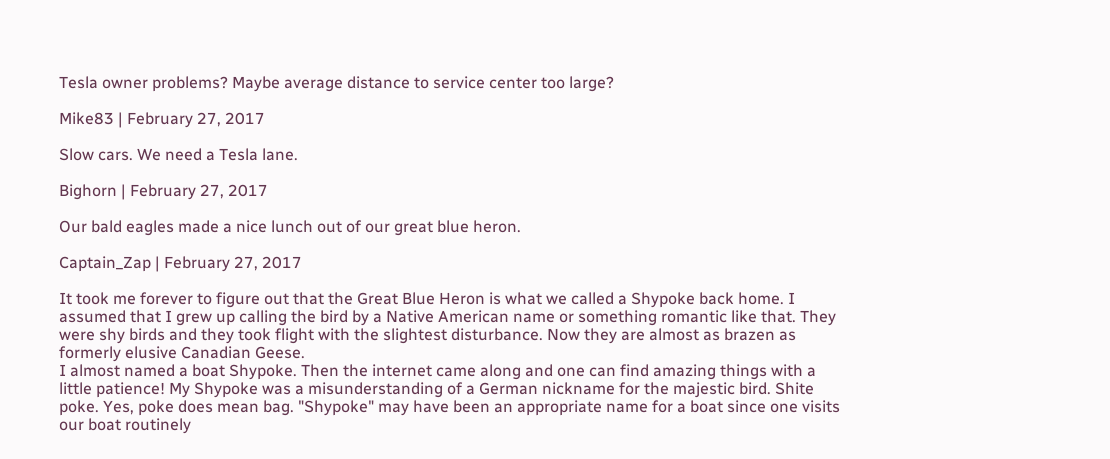Tesla owner problems? Maybe average distance to service center too large?

Mike83 | February 27, 2017

Slow cars. We need a Tesla lane.

Bighorn | February 27, 2017

Our bald eagles made a nice lunch out of our great blue heron.

Captain_Zap | February 27, 2017

It took me forever to figure out that the Great Blue Heron is what we called a Shypoke back home. I assumed that I grew up calling the bird by a Native American name or something romantic like that. They were shy birds and they took flight with the slightest disturbance. Now they are almost as brazen as formerly elusive Canadian Geese.
I almost named a boat Shypoke. Then the internet came along and one can find amazing things with a little patience! My Shypoke was a misunderstanding of a German nickname for the majestic bird. Shite poke. Yes, poke does mean bag. "Shypoke" may have been an appropriate name for a boat since one visits our boat routinely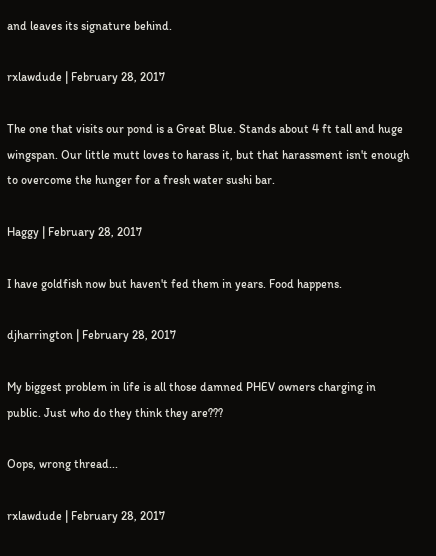and leaves its signature behind.

rxlawdude | February 28, 2017

The one that visits our pond is a Great Blue. Stands about 4 ft tall and huge wingspan. Our little mutt loves to harass it, but that harassment isn't enough to overcome the hunger for a fresh water sushi bar.

Haggy | February 28, 2017

I have goldfish now but haven't fed them in years. Food happens.

djharrington | February 28, 2017

My biggest problem in life is all those damned PHEV owners charging in public. Just who do they think they are???

Oops, wrong thread...

rxlawdude | February 28, 2017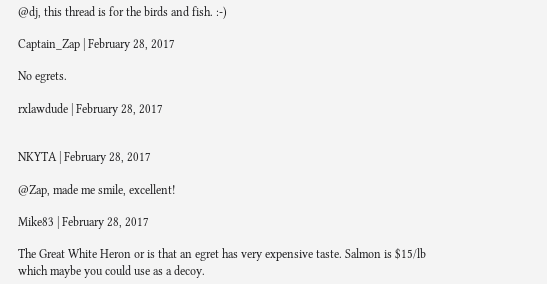@dj, this thread is for the birds and fish. :-)

Captain_Zap | February 28, 2017

No egrets.

rxlawdude | February 28, 2017


NKYTA | February 28, 2017

@Zap, made me smile, excellent!

Mike83 | February 28, 2017

The Great White Heron or is that an egret has very expensive taste. Salmon is $15/lb which maybe you could use as a decoy.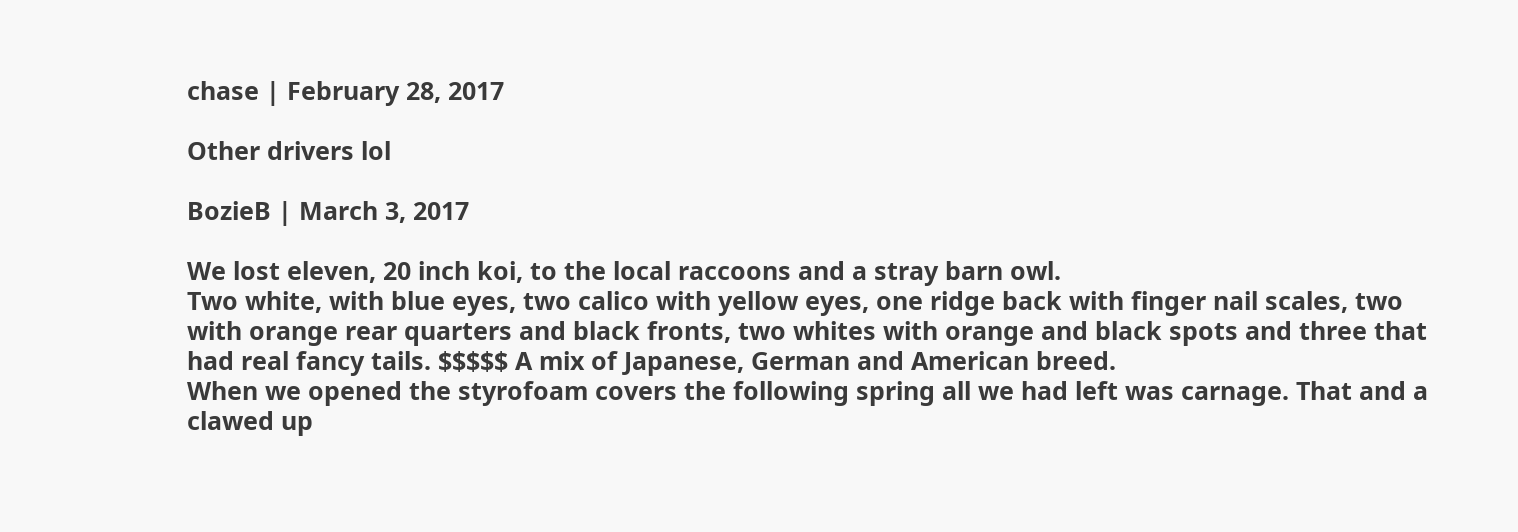chase | February 28, 2017

Other drivers lol

BozieB | March 3, 2017

We lost eleven, 20 inch koi, to the local raccoons and a stray barn owl.
Two white, with blue eyes, two calico with yellow eyes, one ridge back with finger nail scales, two with orange rear quarters and black fronts, two whites with orange and black spots and three that had real fancy tails. $$$$$ A mix of Japanese, German and American breed.
When we opened the styrofoam covers the following spring all we had left was carnage. That and a clawed up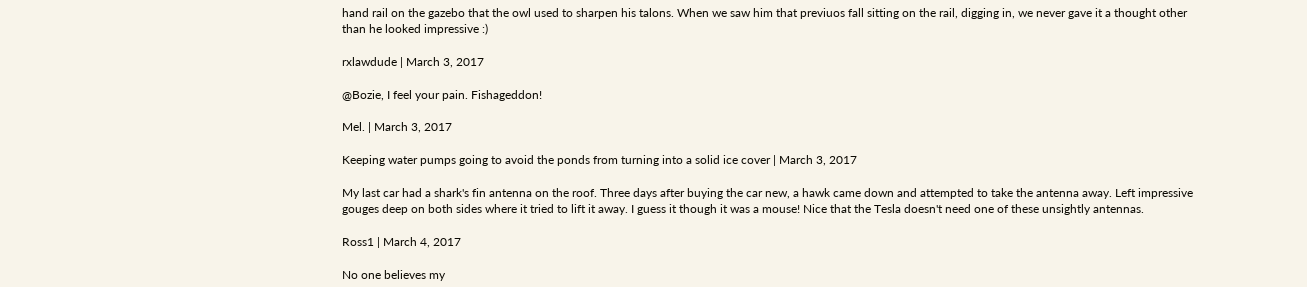hand rail on the gazebo that the owl used to sharpen his talons. When we saw him that previuos fall sitting on the rail, digging in, we never gave it a thought other than he looked impressive :)

rxlawdude | March 3, 2017

@Bozie, I feel your pain. Fishageddon!

Mel. | March 3, 2017

Keeping water pumps going to avoid the ponds from turning into a solid ice cover | March 3, 2017

My last car had a shark's fin antenna on the roof. Three days after buying the car new, a hawk came down and attempted to take the antenna away. Left impressive gouges deep on both sides where it tried to lift it away. I guess it though it was a mouse! Nice that the Tesla doesn't need one of these unsightly antennas.

Ross1 | March 4, 2017

No one believes my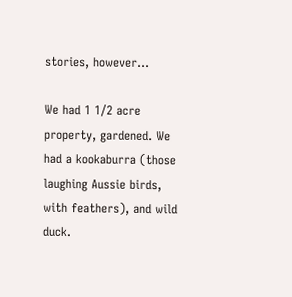stories, however...

We had 1 1/2 acre property, gardened. We had a kookaburra (those laughing Aussie birds, with feathers), and wild duck.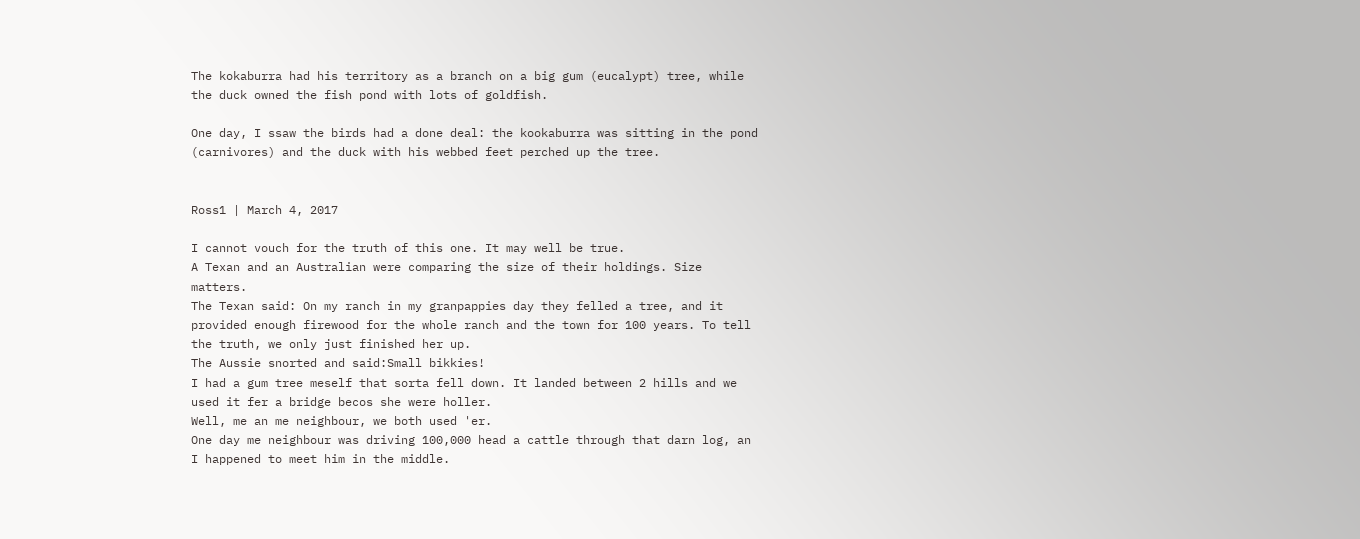The kokaburra had his territory as a branch on a big gum (eucalypt) tree, while the duck owned the fish pond with lots of goldfish.

One day, I ssaw the birds had a done deal: the kookaburra was sitting in the pond (carnivores) and the duck with his webbed feet perched up the tree.


Ross1 | March 4, 2017

I cannot vouch for the truth of this one. It may well be true.
A Texan and an Australian were comparing the size of their holdings. Size matters.
The Texan said: On my ranch in my granpappies day they felled a tree, and it provided enough firewood for the whole ranch and the town for 100 years. To tell the truth, we only just finished her up.
The Aussie snorted and said:Small bikkies!
I had a gum tree meself that sorta fell down. It landed between 2 hills and we used it fer a bridge becos she were holler.
Well, me an me neighbour, we both used 'er.
One day me neighbour was driving 100,000 head a cattle through that darn log, an I happened to meet him in the middle.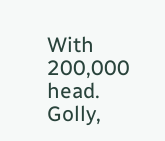With 200,000 head.
Golly,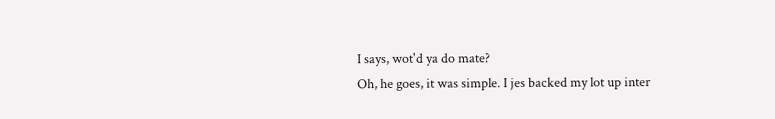I says, wot'd ya do mate?
Oh, he goes, it was simple. I jes backed my lot up inter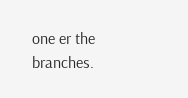one er the branches.